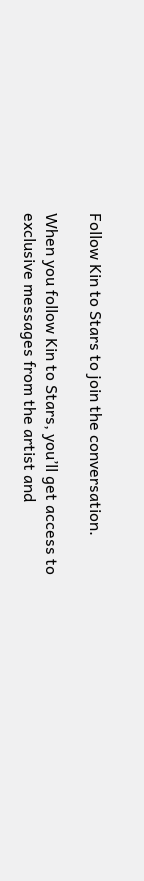Follow Kin to Stars to join the conversation.

When you follow Kin to Stars, you’ll get access to exclusive messages from the artist and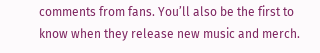comments from fans. You’ll also be the first to know when they release new music and merch.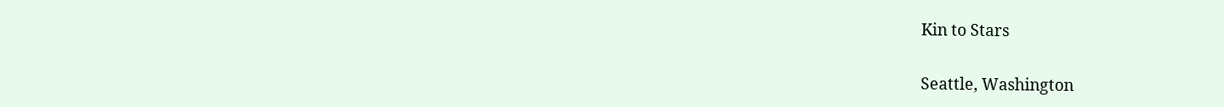Kin to Stars

Seattle, Washington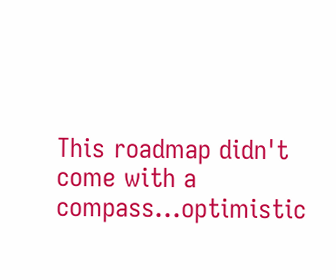This roadmap didn't come with a compass...optimistic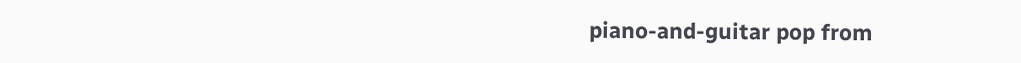piano-and-guitar pop from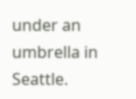under an umbrella in Seattle.